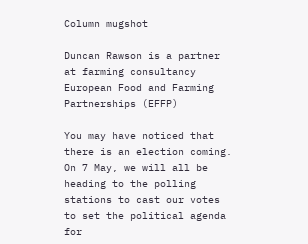Column mugshot

Duncan Rawson is a partner at farming consultancy European Food and Farming Partnerships (EFFP)

You may have noticed that there is an election coming. On 7 May, we will all be heading to the polling stations to cast our votes to set the political agenda for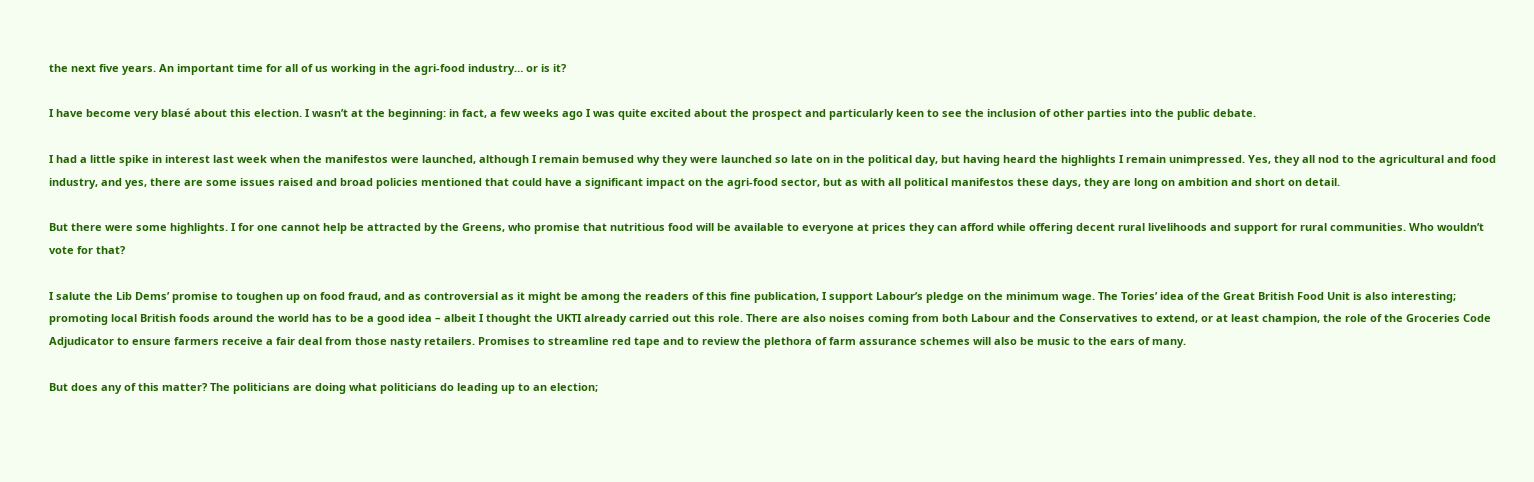the next five years. An important time for all of us working in the agri-food industry… or is it?

I have become very blasé about this election. I wasn’t at the beginning: in fact, a few weeks ago I was quite excited about the prospect and particularly keen to see the inclusion of other parties into the public debate.

I had a little spike in interest last week when the manifestos were launched, although I remain bemused why they were launched so late on in the political day, but having heard the highlights I remain unimpressed. Yes, they all nod to the agricultural and food industry, and yes, there are some issues raised and broad policies mentioned that could have a significant impact on the agri-food sector, but as with all political manifestos these days, they are long on ambition and short on detail.

But there were some highlights. I for one cannot help be attracted by the Greens, who promise that nutritious food will be available to everyone at prices they can afford while offering decent rural livelihoods and support for rural communities. Who wouldn’t vote for that?

I salute the Lib Dems’ promise to toughen up on food fraud, and as controversial as it might be among the readers of this fine publication, I support Labour’s pledge on the minimum wage. The Tories’ idea of the Great British Food Unit is also interesting; promoting local British foods around the world has to be a good idea – albeit I thought the UKTI already carried out this role. There are also noises coming from both Labour and the Conservatives to extend, or at least champion, the role of the Groceries Code Adjudicator to ensure farmers receive a fair deal from those nasty retailers. Promises to streamline red tape and to review the plethora of farm assurance schemes will also be music to the ears of many.

But does any of this matter? The politicians are doing what politicians do leading up to an election;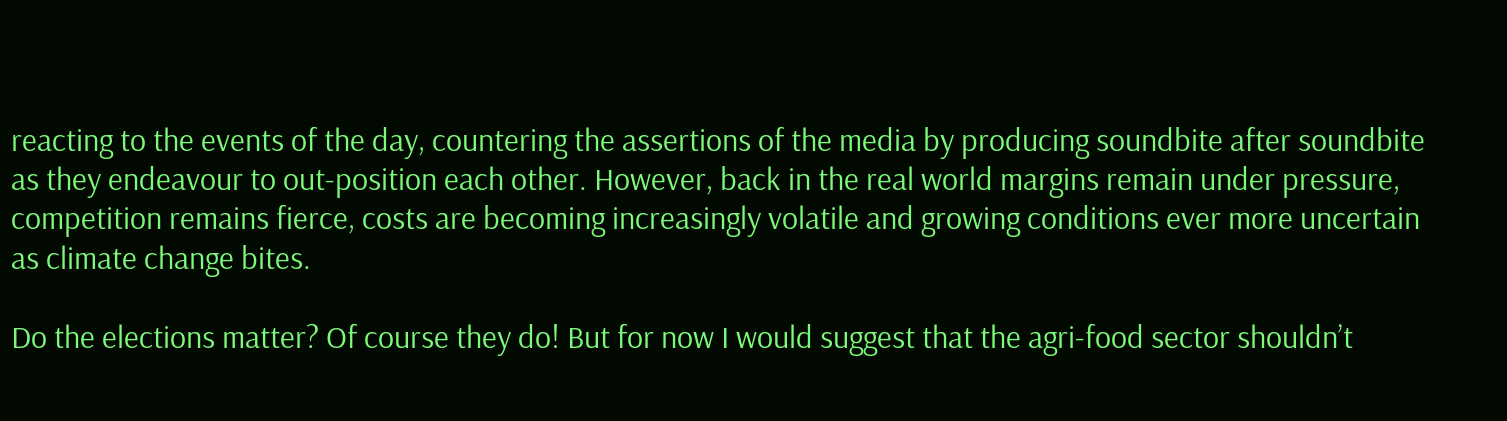reacting to the events of the day, countering the assertions of the media by producing soundbite after soundbite as they endeavour to out-position each other. However, back in the real world margins remain under pressure, competition remains fierce, costs are becoming increasingly volatile and growing conditions ever more uncertain as climate change bites.

Do the elections matter? Of course they do! But for now I would suggest that the agri-food sector shouldn’t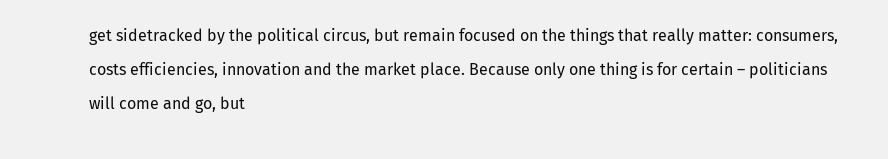get sidetracked by the political circus, but remain focused on the things that really matter: consumers, costs efficiencies, innovation and the market place. Because only one thing is for certain – politicians will come and go, but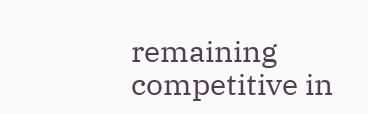remaining competitive in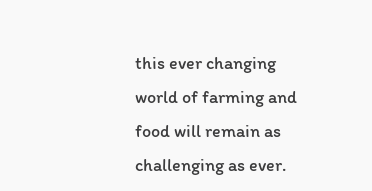this ever changing world of farming and food will remain as challenging as ever.